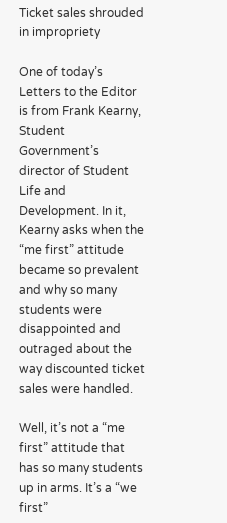Ticket sales shrouded in impropriety

One of today’s Letters to the Editor is from Frank Kearny, Student Government’s director of Student Life and Development. In it, Kearny asks when the “me first” attitude became so prevalent and why so many students were disappointed and outraged about the way discounted ticket sales were handled.

Well, it’s not a “me first” attitude that has so many students up in arms. It’s a “we first”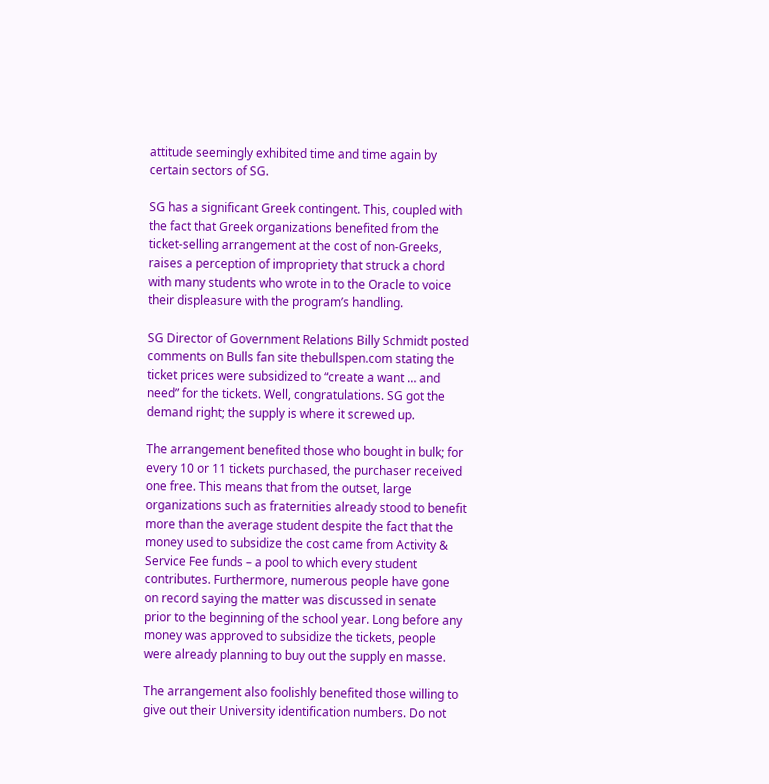attitude seemingly exhibited time and time again by certain sectors of SG.

SG has a significant Greek contingent. This, coupled with the fact that Greek organizations benefited from the ticket-selling arrangement at the cost of non-Greeks, raises a perception of impropriety that struck a chord with many students who wrote in to the Oracle to voice their displeasure with the program’s handling.

SG Director of Government Relations Billy Schmidt posted comments on Bulls fan site thebullspen.com stating the ticket prices were subsidized to “create a want … and need” for the tickets. Well, congratulations. SG got the demand right; the supply is where it screwed up.

The arrangement benefited those who bought in bulk; for every 10 or 11 tickets purchased, the purchaser received one free. This means that from the outset, large organizations such as fraternities already stood to benefit more than the average student despite the fact that the money used to subsidize the cost came from Activity & Service Fee funds – a pool to which every student contributes. Furthermore, numerous people have gone on record saying the matter was discussed in senate prior to the beginning of the school year. Long before any money was approved to subsidize the tickets, people were already planning to buy out the supply en masse.

The arrangement also foolishly benefited those willing to give out their University identification numbers. Do not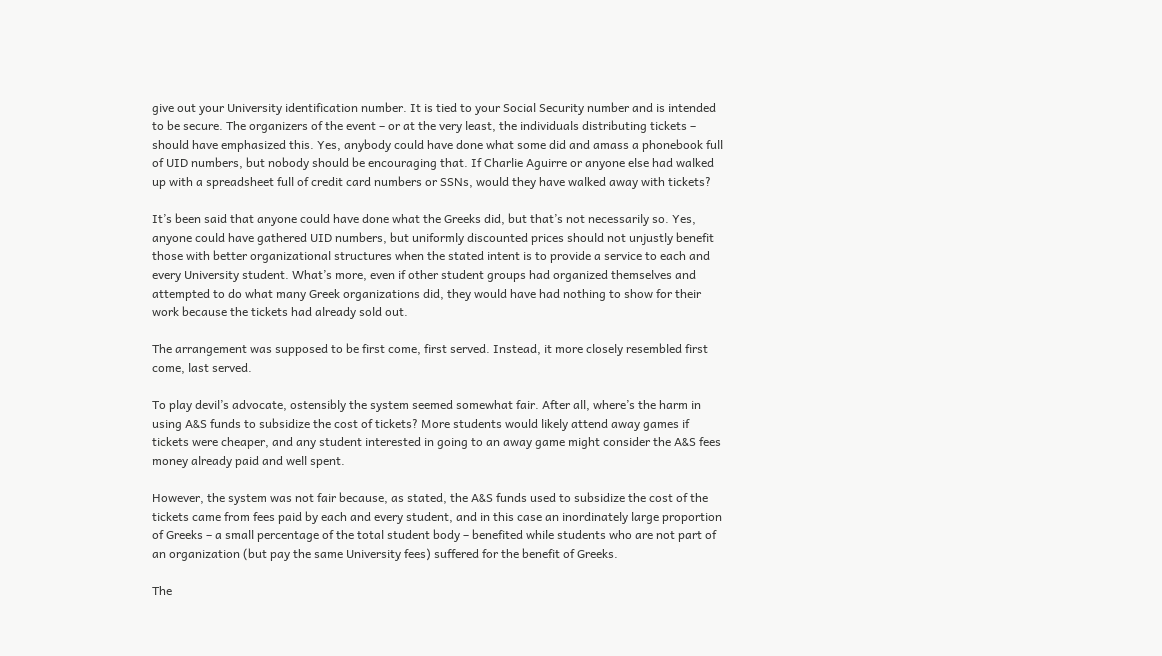give out your University identification number. It is tied to your Social Security number and is intended to be secure. The organizers of the event – or at the very least, the individuals distributing tickets – should have emphasized this. Yes, anybody could have done what some did and amass a phonebook full of UID numbers, but nobody should be encouraging that. If Charlie Aguirre or anyone else had walked up with a spreadsheet full of credit card numbers or SSNs, would they have walked away with tickets?

It’s been said that anyone could have done what the Greeks did, but that’s not necessarily so. Yes, anyone could have gathered UID numbers, but uniformly discounted prices should not unjustly benefit those with better organizational structures when the stated intent is to provide a service to each and every University student. What’s more, even if other student groups had organized themselves and attempted to do what many Greek organizations did, they would have had nothing to show for their work because the tickets had already sold out.

The arrangement was supposed to be first come, first served. Instead, it more closely resembled first come, last served.

To play devil’s advocate, ostensibly the system seemed somewhat fair. After all, where’s the harm in using A&S funds to subsidize the cost of tickets? More students would likely attend away games if tickets were cheaper, and any student interested in going to an away game might consider the A&S fees money already paid and well spent.

However, the system was not fair because, as stated, the A&S funds used to subsidize the cost of the tickets came from fees paid by each and every student, and in this case an inordinately large proportion of Greeks – a small percentage of the total student body – benefited while students who are not part of an organization (but pay the same University fees) suffered for the benefit of Greeks.

The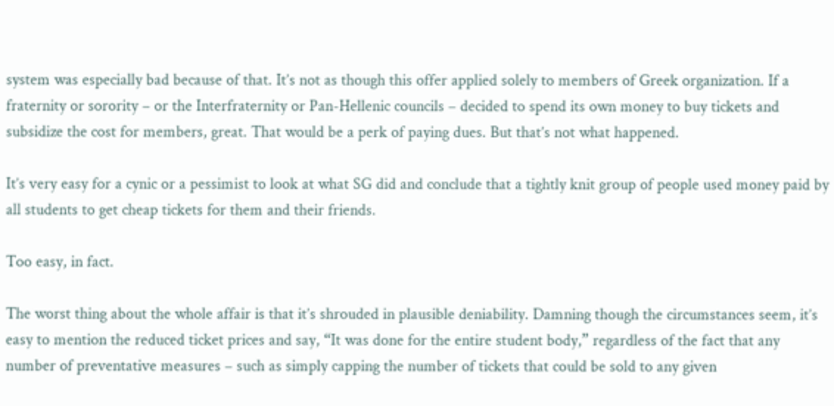system was especially bad because of that. It’s not as though this offer applied solely to members of Greek organization. If a fraternity or sorority – or the Interfraternity or Pan-Hellenic councils – decided to spend its own money to buy tickets and subsidize the cost for members, great. That would be a perk of paying dues. But that’s not what happened.

It’s very easy for a cynic or a pessimist to look at what SG did and conclude that a tightly knit group of people used money paid by all students to get cheap tickets for them and their friends.

Too easy, in fact.

The worst thing about the whole affair is that it’s shrouded in plausible deniability. Damning though the circumstances seem, it’s easy to mention the reduced ticket prices and say, “It was done for the entire student body,” regardless of the fact that any number of preventative measures – such as simply capping the number of tickets that could be sold to any given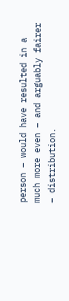person – would have resulted in a much more even – and arguably fairer – distribution.